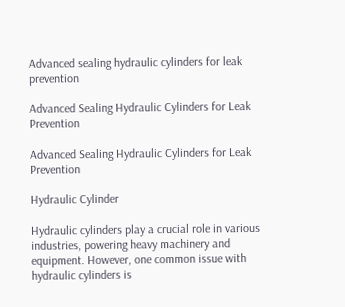Advanced sealing hydraulic cylinders for leak prevention

Advanced Sealing Hydraulic Cylinders for Leak Prevention

Advanced Sealing Hydraulic Cylinders for Leak Prevention

Hydraulic Cylinder

Hydraulic cylinders play a crucial role in various industries, powering heavy machinery and equipment. However, one common issue with hydraulic cylinders is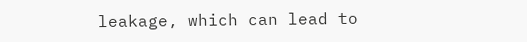leakage, which can lead to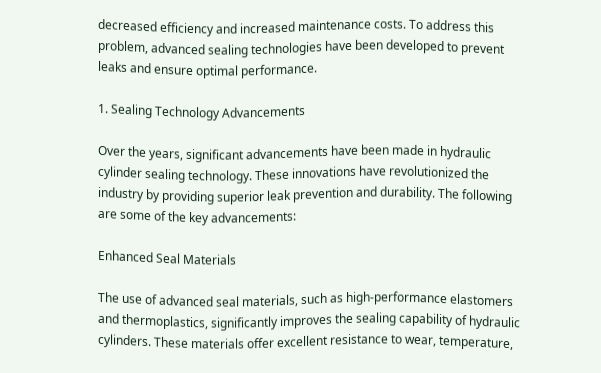decreased efficiency and increased maintenance costs. To address this problem, advanced sealing technologies have been developed to prevent leaks and ensure optimal performance.

1. Sealing Technology Advancements

Over the years, significant advancements have been made in hydraulic cylinder sealing technology. These innovations have revolutionized the industry by providing superior leak prevention and durability. The following are some of the key advancements:

Enhanced Seal Materials

The use of advanced seal materials, such as high-performance elastomers and thermoplastics, significantly improves the sealing capability of hydraulic cylinders. These materials offer excellent resistance to wear, temperature,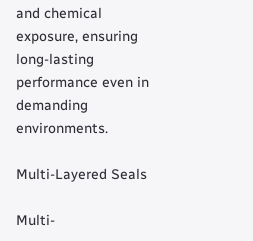and chemical exposure, ensuring long-lasting performance even in demanding environments.

Multi-Layered Seals

Multi-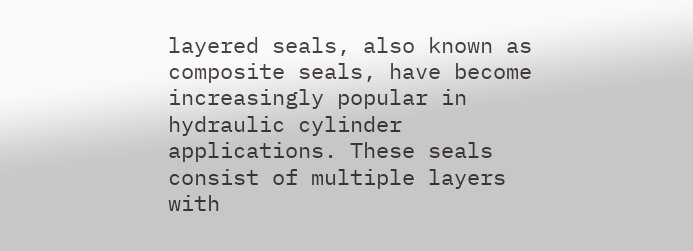layered seals, also known as composite seals, have become increasingly popular in hydraulic cylinder applications. These seals consist of multiple layers with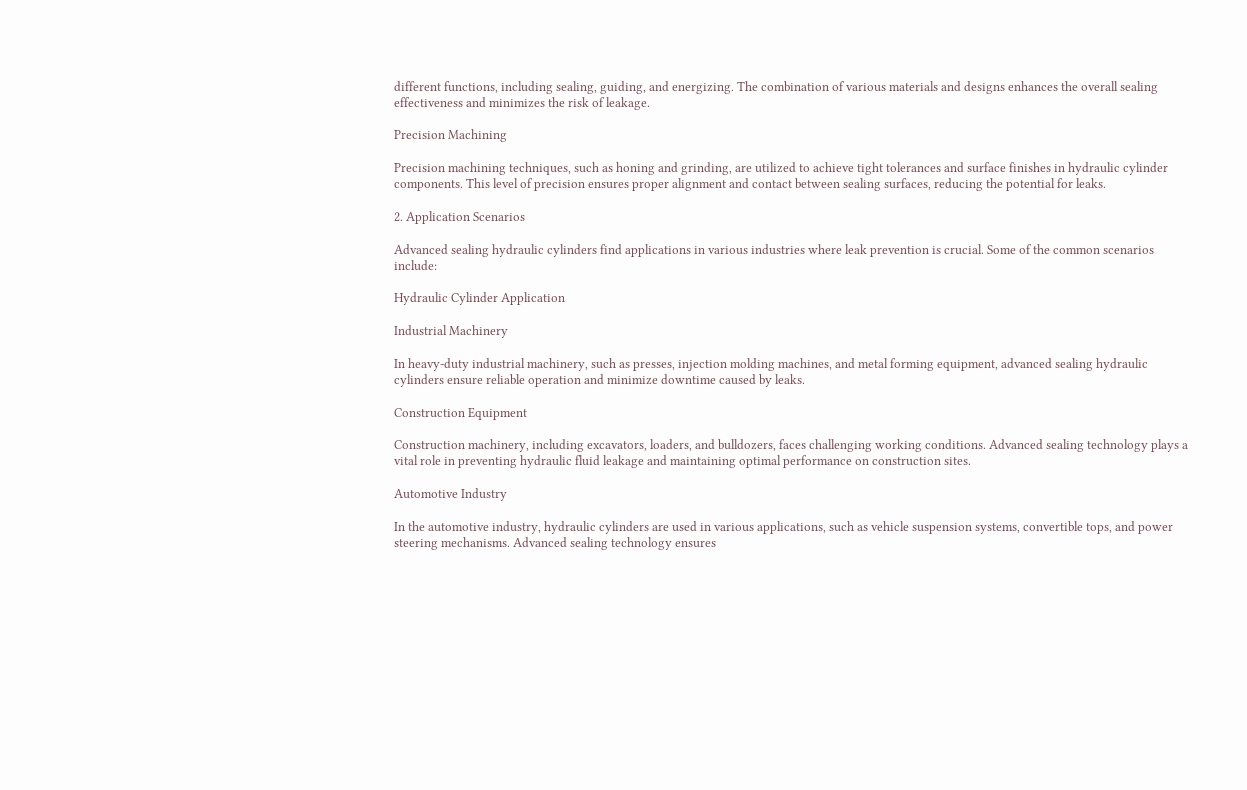different functions, including sealing, guiding, and energizing. The combination of various materials and designs enhances the overall sealing effectiveness and minimizes the risk of leakage.

Precision Machining

Precision machining techniques, such as honing and grinding, are utilized to achieve tight tolerances and surface finishes in hydraulic cylinder components. This level of precision ensures proper alignment and contact between sealing surfaces, reducing the potential for leaks.

2. Application Scenarios

Advanced sealing hydraulic cylinders find applications in various industries where leak prevention is crucial. Some of the common scenarios include:

Hydraulic Cylinder Application

Industrial Machinery

In heavy-duty industrial machinery, such as presses, injection molding machines, and metal forming equipment, advanced sealing hydraulic cylinders ensure reliable operation and minimize downtime caused by leaks.

Construction Equipment

Construction machinery, including excavators, loaders, and bulldozers, faces challenging working conditions. Advanced sealing technology plays a vital role in preventing hydraulic fluid leakage and maintaining optimal performance on construction sites.

Automotive Industry

In the automotive industry, hydraulic cylinders are used in various applications, such as vehicle suspension systems, convertible tops, and power steering mechanisms. Advanced sealing technology ensures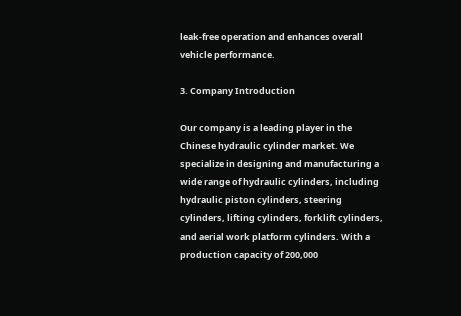leak-free operation and enhances overall vehicle performance.

3. Company Introduction

Our company is a leading player in the Chinese hydraulic cylinder market. We specialize in designing and manufacturing a wide range of hydraulic cylinders, including hydraulic piston cylinders, steering cylinders, lifting cylinders, forklift cylinders, and aerial work platform cylinders. With a production capacity of 200,000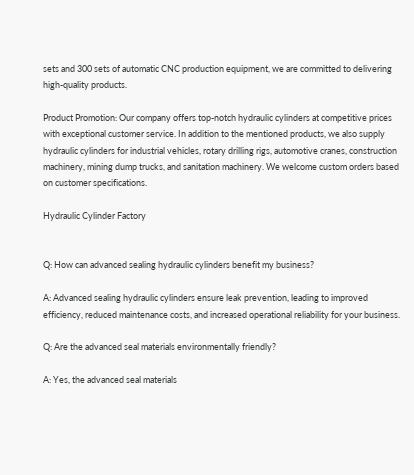sets and 300 sets of automatic CNC production equipment, we are committed to delivering high-quality products.

Product Promotion: Our company offers top-notch hydraulic cylinders at competitive prices with exceptional customer service. In addition to the mentioned products, we also supply hydraulic cylinders for industrial vehicles, rotary drilling rigs, automotive cranes, construction machinery, mining dump trucks, and sanitation machinery. We welcome custom orders based on customer specifications.

Hydraulic Cylinder Factory


Q: How can advanced sealing hydraulic cylinders benefit my business?

A: Advanced sealing hydraulic cylinders ensure leak prevention, leading to improved efficiency, reduced maintenance costs, and increased operational reliability for your business.

Q: Are the advanced seal materials environmentally friendly?

A: Yes, the advanced seal materials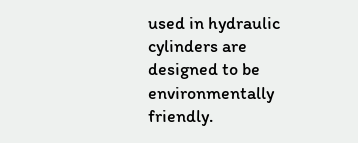used in hydraulic cylinders are designed to be environmentally friendly.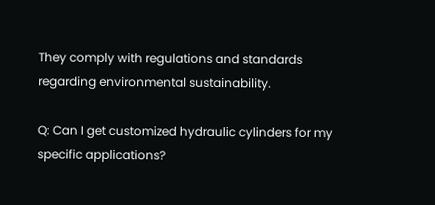They comply with regulations and standards regarding environmental sustainability.

Q: Can I get customized hydraulic cylinders for my specific applications?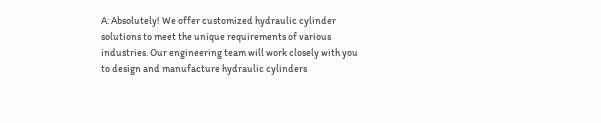A: Absolutely! We offer customized hydraulic cylinder solutions to meet the unique requirements of various industries. Our engineering team will work closely with you to design and manufacture hydraulic cylinders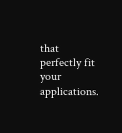that perfectly fit your applications.